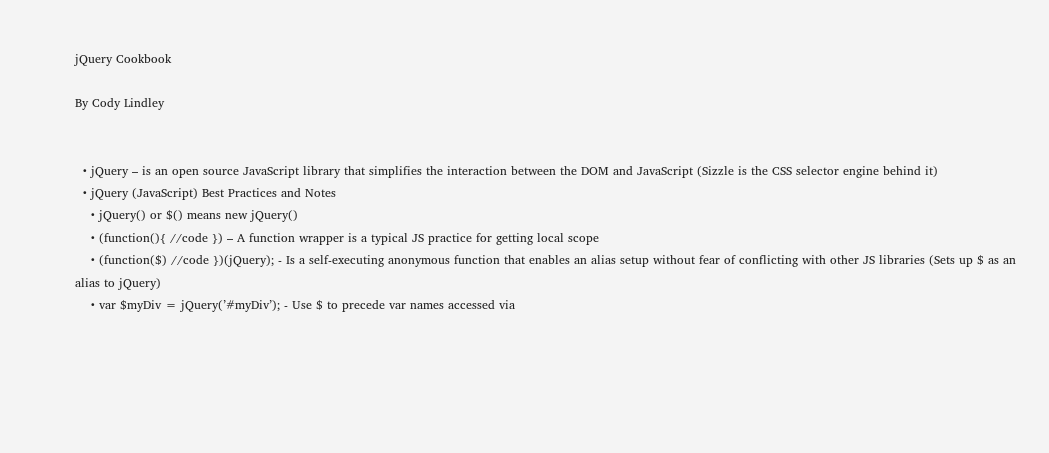jQuery Cookbook

By Cody Lindley


  • jQuery – is an open source JavaScript library that simplifies the interaction between the DOM and JavaScript (Sizzle is the CSS selector engine behind it)
  • jQuery (JavaScript) Best Practices and Notes
    • jQuery() or $() means new jQuery()
    • (function(){ //code }) – A function wrapper is a typical JS practice for getting local scope
    • (function($) //code })(jQuery); - Is a self-executing anonymous function that enables an alias setup without fear of conflicting with other JS libraries (Sets up $ as an alias to jQuery)
    • var $myDiv = jQuery(’#myDiv’); - Use $ to precede var names accessed via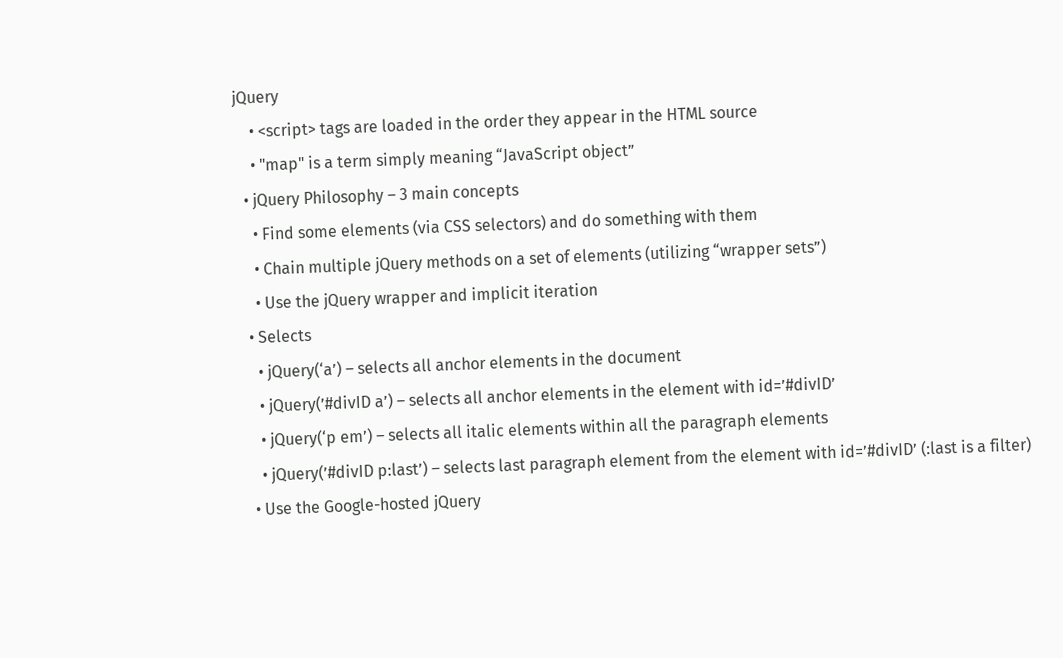jQuery
    • <script> tags are loaded in the order they appear in the HTML source
    • "map" is a term simply meaning “JavaScript object”
  • jQuery Philosophy – 3 main concepts
    • Find some elements (via CSS selectors) and do something with them
    • Chain multiple jQuery methods on a set of elements (utilizing “wrapper sets”)
    • Use the jQuery wrapper and implicit iteration
  • Selects
    • jQuery(‘a’) – selects all anchor elements in the document
    • jQuery(’#divID a’) – selects all anchor elements in the element with id=’#divID’
    • jQuery(‘p em’) – selects all italic elements within all the paragraph elements
    • jQuery(’#divID p:last’) – selects last paragraph element from the element with id=’#divID’ (:last is a filter)
  • Use the Google-hosted jQuery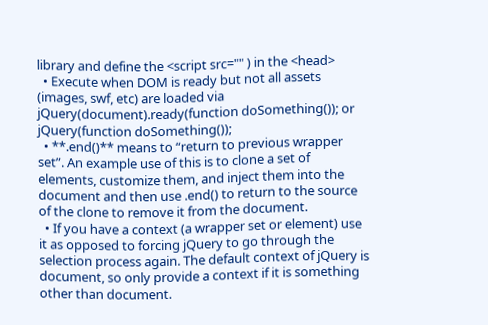library and define the <script src="" ) in the <head>
  • Execute when DOM is ready but not all assets (images, swf, etc) are loaded via jQuery(document).ready(function doSomething()); or jQuery(function doSomething());
  • **.end()** means to “return to previous wrapper set”. An example use of this is to clone a set of elements, customize them, and inject them into the document and then use .end() to return to the source of the clone to remove it from the document.
  • If you have a context (a wrapper set or element) use it as opposed to forcing jQuery to go through the selection process again. The default context of jQuery is document, so only provide a context if it is something other than document.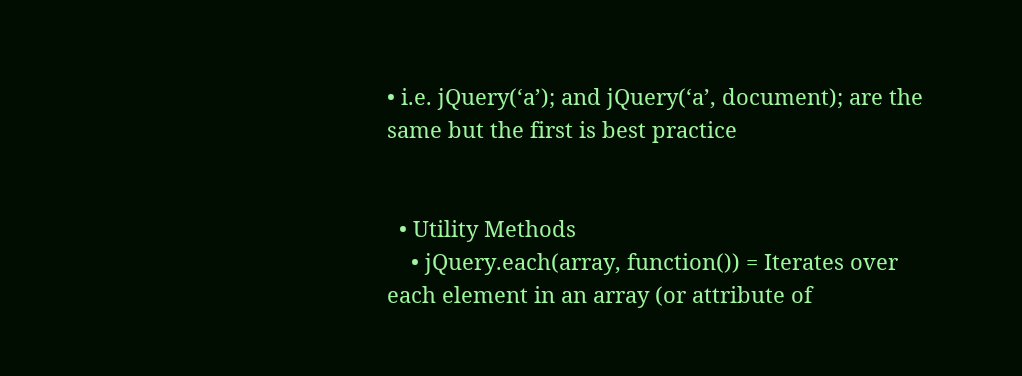• i.e. jQuery(‘a’); and jQuery(‘a’, document); are the same but the first is best practice


  • Utility Methods
    • jQuery.each(array, function()) = Iterates over each element in an array (or attribute of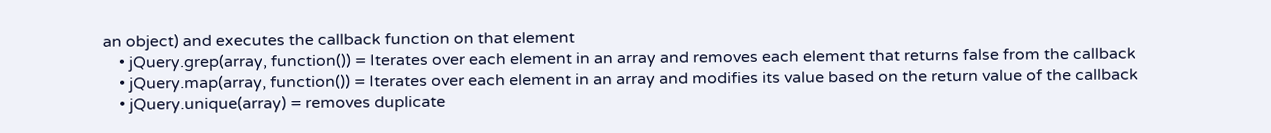an object) and executes the callback function on that element
    • jQuery.grep(array, function()) = Iterates over each element in an array and removes each element that returns false from the callback
    • jQuery.map(array, function()) = Iterates over each element in an array and modifies its value based on the return value of the callback
    • jQuery.unique(array) = removes duplicate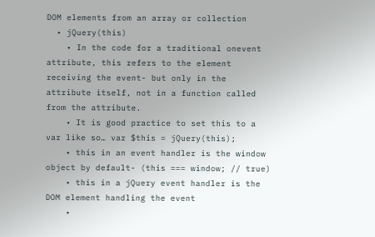DOM elements from an array or collection
  • jQuery(this)
    • In the code for a traditional onevent attribute, this refers to the element receiving the event- but only in the attribute itself, not in a function called from the attribute.
    • It is good practice to set this to a var like so… var $this = jQuery(this);
    • this in an event handler is the window object by default- (this === window; // true)
    • this in a jQuery event handler is the DOM element handling the event
    •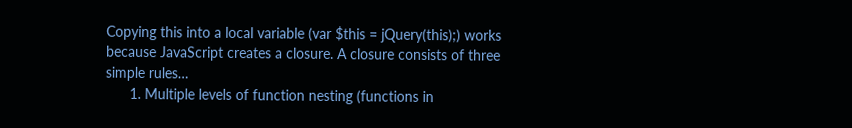Copying this into a local variable (var $this = jQuery(this);) works because JavaScript creates a closure. A closure consists of three simple rules…
      1. Multiple levels of function nesting (functions in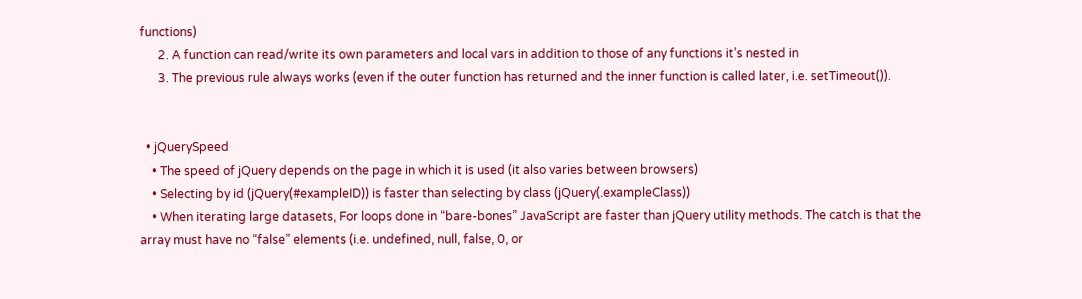functions)
      2. A function can read/write its own parameters and local vars in addition to those of any functions it’s nested in
      3. The previous rule always works (even if the outer function has returned and the inner function is called later, i.e. setTimeout()).


  • jQuerySpeed
    • The speed of jQuery depends on the page in which it is used (it also varies between browsers)
    • Selecting by id (jQuery(#exampleID)) is faster than selecting by class (jQuery(.exampleClass))
    • When iterating large datasets, For loops done in “bare-bones” JavaScript are faster than jQuery utility methods. The catch is that the array must have no “false” elements (i.e. undefined, null, false, 0, or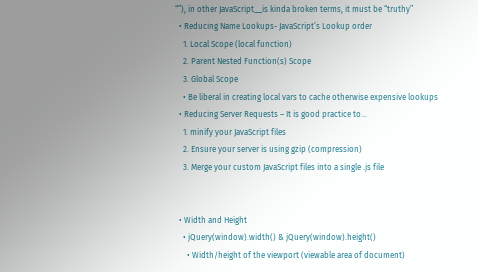“”), in other JavaScript__is kinda broken terms, it must be “truthy”
  • Reducing Name Lookups- JavaScript’s Lookup order
    1. Local Scope (local function)
    2. Parent Nested Function(s) Scope
    3. Global Scope
    • Be liberal in creating local vars to cache otherwise expensive lookups
  • Reducing Server Requests – It is good practice to…
    1. minify your JavaScript files
    2. Ensure your server is using gzip (compression)
    3. Merge your custom JavaScript files into a single .js file


  • Width and Height
    • jQuery(window).width() & jQuery(window).height()
      • Width/height of the viewport (viewable area of document)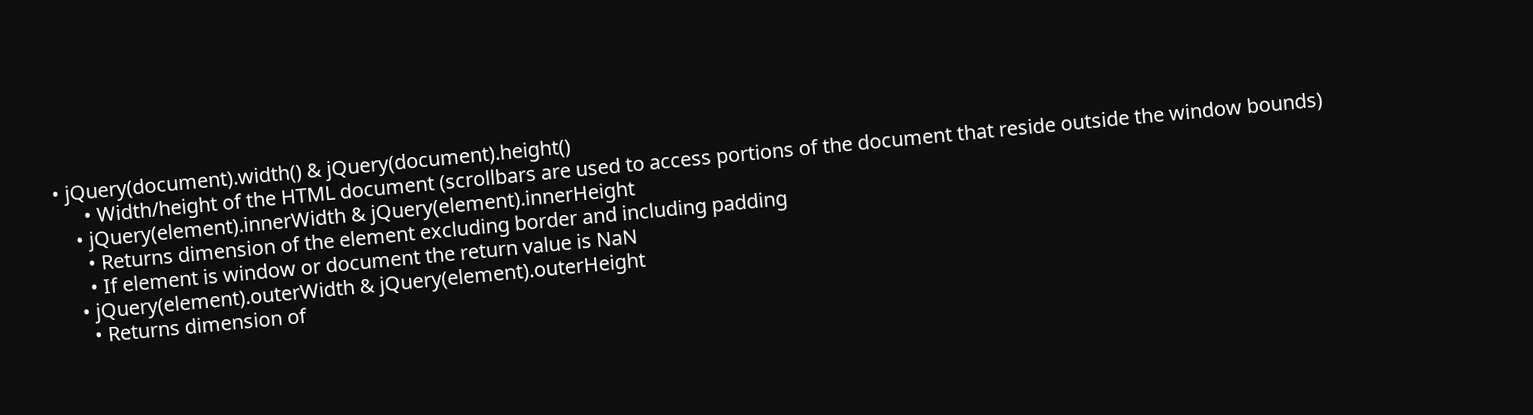• jQuery(document).width() & jQuery(document).height()
      • Width/height of the HTML document (scrollbars are used to access portions of the document that reside outside the window bounds)
    • jQuery(element).innerWidth & jQuery(element).innerHeight
      • Returns dimension of the element excluding border and including padding
      • If element is window or document the return value is NaN
    • jQuery(element).outerWidth & jQuery(element).outerHeight
      • Returns dimension of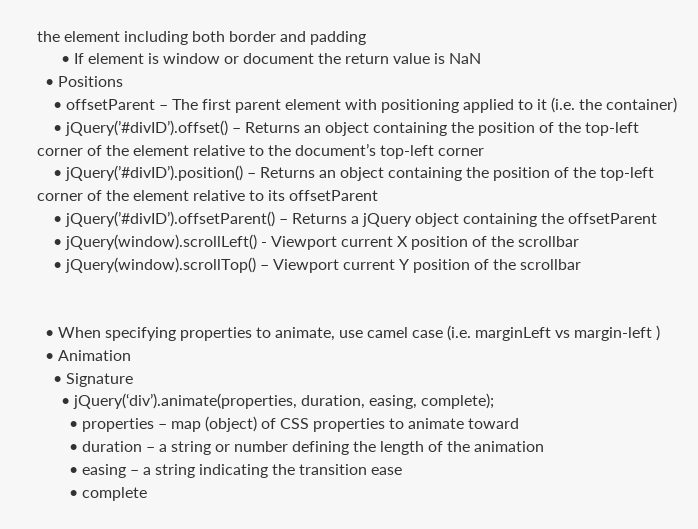the element including both border and padding
      • If element is window or document the return value is NaN
  • Positions
    • offsetParent – The first parent element with positioning applied to it (i.e. the container)
    • jQuery(’#divID’).offset() – Returns an object containing the position of the top-left corner of the element relative to the document’s top-left corner
    • jQuery(’#divID’).position() – Returns an object containing the position of the top-left corner of the element relative to its offsetParent
    • jQuery(’#divID’).offsetParent() – Returns a jQuery object containing the offsetParent
    • jQuery(window).scrollLeft() - Viewport current X position of the scrollbar
    • jQuery(window).scrollTop() – Viewport current Y position of the scrollbar


  • When specifying properties to animate, use camel case (i.e. marginLeft vs margin-left )
  • Animation
    • Signature
      • jQuery(‘div’).animate(properties, duration, easing, complete);
        • properties – map (object) of CSS properties to animate toward
        • duration – a string or number defining the length of the animation
        • easing – a string indicating the transition ease
        • complete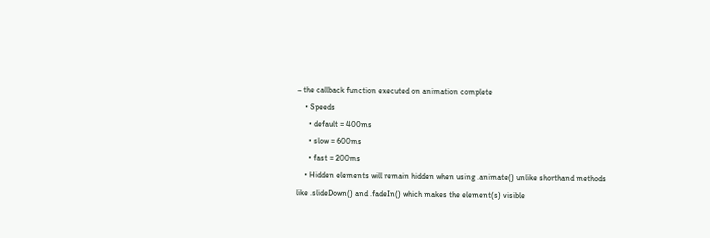– the callback function executed on animation complete
    • Speeds
      • default = 400ms
      • slow = 600ms
      • fast = 200ms
    • Hidden elements will remain hidden when using .animate() unlike shorthand methods like .slideDown() and .fadeIn() which makes the element(s) visible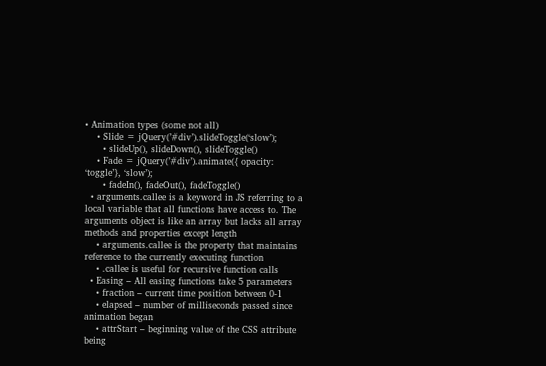• Animation types (some not all)
    • Slide = jQuery(’#div’).slideToggle(‘slow’);
      • slideUp(), slideDown(), slideToggle()
    • Fade = jQuery(’#div’).animate({ opacity: ‘toggle’}, ‘slow’);
      • fadeIn(), fadeOut(), fadeToggle()
  • arguments.callee is a keyword in JS referring to a local variable that all functions have access to. The arguments object is like an array but lacks all array methods and properties except length
    • arguments.callee is the property that maintains reference to the currently executing function
    • .callee is useful for recursive function calls
  • Easing – All easing functions take 5 parameters
    • fraction – current time position between 0-1
    • elapsed – number of milliseconds passed since animation began
    • attrStart – beginning value of the CSS attribute being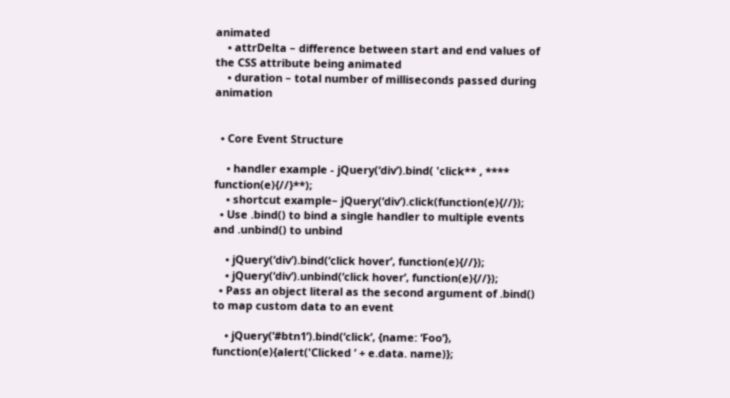animated
    • attrDelta – difference between start and end values of the CSS attribute being animated
    • duration – total number of milliseconds passed during animation


  • Core Event Structure

    • handler example - jQuery(‘div’).bind( 'click** , **** function(e){//}**);
    • shortcut example– jQuery(‘div’).click(function(e){//});
  • Use .bind() to bind a single handler to multiple events and .unbind() to unbind

    • jQuery(‘div’).bind(‘click hover’, function(e){//});
    • jQuery(‘div’).unbind(‘click hover’, function(e){//});
  • Pass an object literal as the second argument of .bind() to map custom data to an event

    • jQuery(’#btn1’).bind(‘click’, {name: ‘Foo’}, function(e){alert('Clicked ’ + e.data. name)};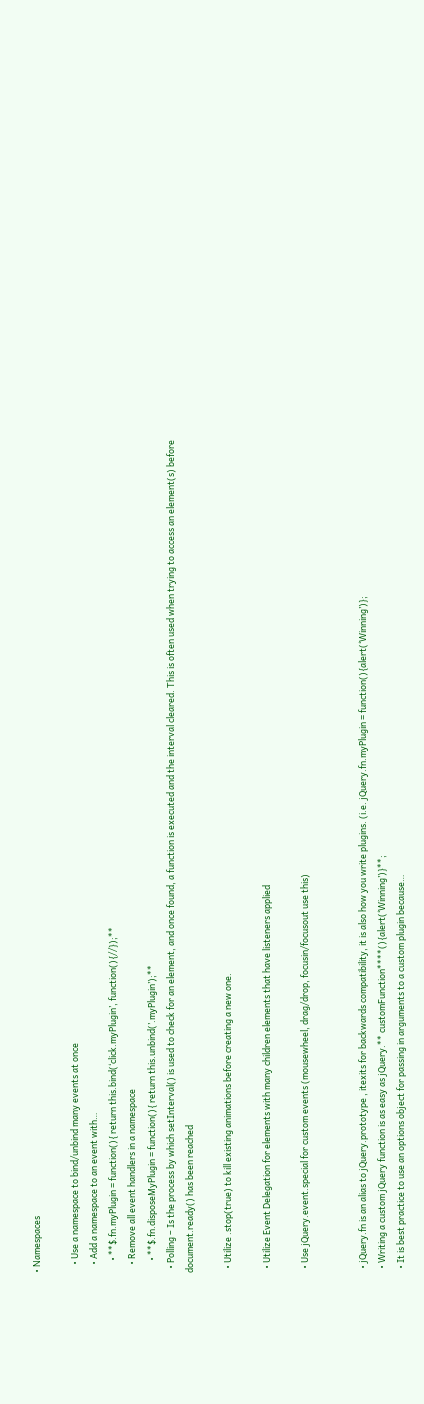• Namespaces

    • Use a namespace to bind/unbind many events at once
    • Add a namespace to an event with…
      • **$.fn.myPlugin = function(){ return this.bind(‘click.myPlugin’, function(){//});**
    • Remove all event handlers in a namespace
      • **$.fn.disposeMyPlugin = function(){ return this.unbind(’.myPlugin’);**
  • Polling – Is the process by which setInterval() is used to check for an element, and once found, a function is executed and the interval cleared. This is often used when trying to access an element(s) before document.ready() has been reached

  • Utilize .stop(true) to kill existing animations before creating a new one.

  • Utilize Event Delegation for elements with many children elements that have listeners applied

  • Use jQuery.event.special for custom events (mousewheel, drag/drop, focusin/focusout use this)


  • jQuery.fn is an alias to jQuery.prototype , itexits for backwards compatibility, it is also how you write plugins. (i.e. jQuery.fn.myPlugin = function(){alert(‘Winning’)};
  • Writing a custom jQuery function is as easy as jQuery.** customFunction****(){alert(‘Winning’)}**;
  • It is best practice to use an options object for passing in arguments to a custom plugin because…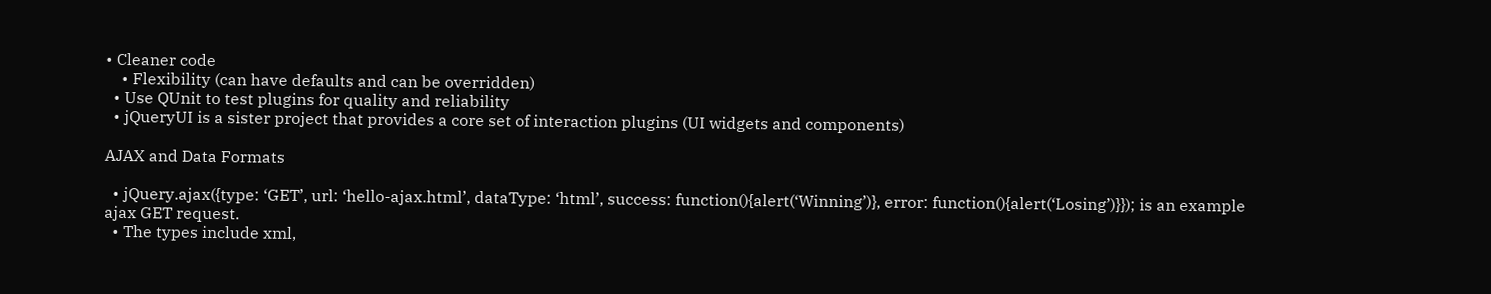• Cleaner code
    • Flexibility (can have defaults and can be overridden)
  • Use QUnit to test plugins for quality and reliability
  • jQueryUI is a sister project that provides a core set of interaction plugins (UI widgets and components)

AJAX and Data Formats

  • jQuery.ajax({type: ‘GET’, url: ‘hello-ajax.html’, dataType: ‘html’, success: function(){alert(‘Winning’)}, error: function(){alert(‘Losing’)}}); is an example ajax GET request.
  • The types include xml,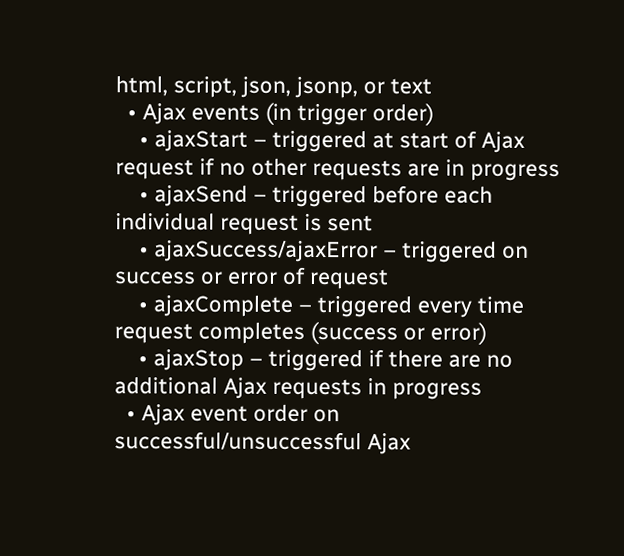html, script, json, jsonp, or text
  • Ajax events (in trigger order)
    • ajaxStart – triggered at start of Ajax request if no other requests are in progress
    • ajaxSend – triggered before each individual request is sent
    • ajaxSuccess/ajaxError – triggered on success or error of request
    • ajaxComplete – triggered every time request completes (success or error)
    • ajaxStop – triggered if there are no additional Ajax requests in progress
  • Ajax event order on successful/unsuccessful Ajax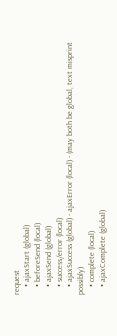request
    • ajaxStart (global)
    • beforeSend (local)
    • ajaxSend (global)
    • success/error (local)
    • ajaxSuccess (global) - ajaxError (local) - (may both be global, text misprint possibly)
    • complete (local)
    • ajaxComplete (global)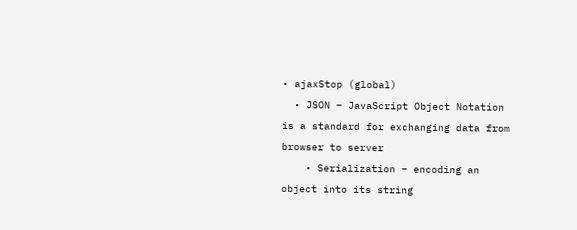• ajaxStop (global)
  • JSON – JavaScript Object Notation is a standard for exchanging data from browser to server
    • Serialization – encoding an object into its string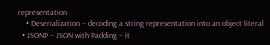representation
    • Deserialization – decoding a string representation into an object literal
  • JSONP – JSON with Padding – it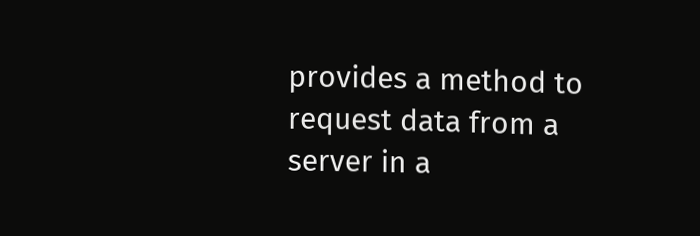provides a method to request data from a server in a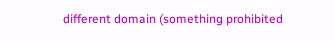different domain (something prohibited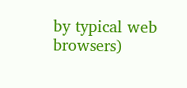by typical web browsers)